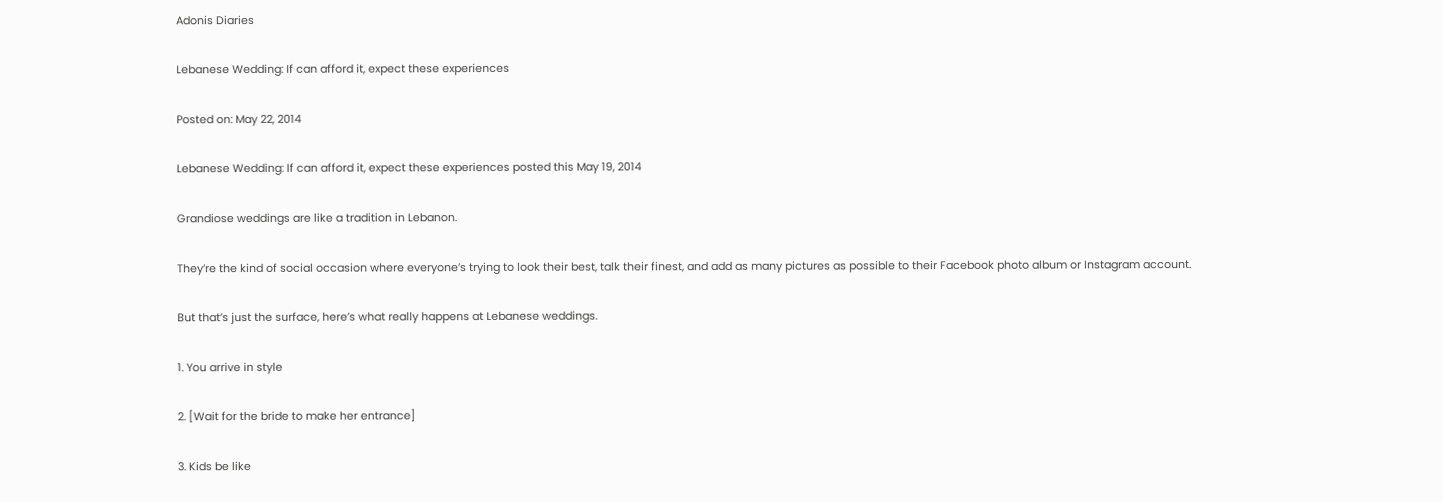Adonis Diaries

Lebanese Wedding: If can afford it, expect these experiences

Posted on: May 22, 2014

Lebanese Wedding: If can afford it, expect these experiences posted this May 19, 2014

Grandiose weddings are like a tradition in Lebanon.

They’re the kind of social occasion where everyone’s trying to look their best, talk their finest, and add as many pictures as possible to their Facebook photo album or Instagram account.

But that’s just the surface, here’s what really happens at Lebanese weddings.

1. You arrive in style

2. [Wait for the bride to make her entrance]

3. Kids be like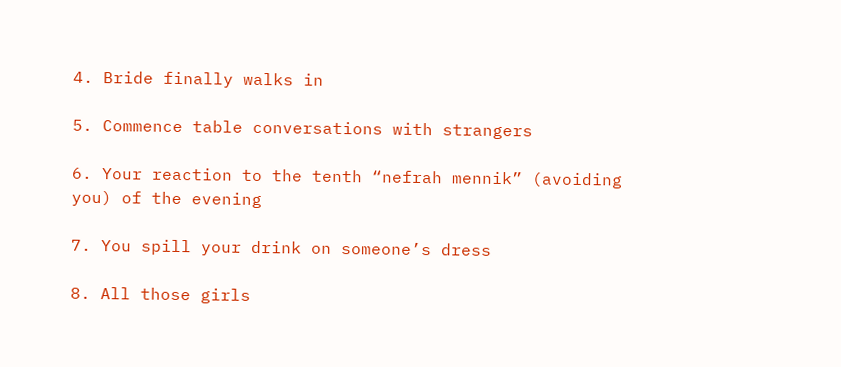4. Bride finally walks in

5. Commence table conversations with strangers

6. Your reaction to the tenth “nefrah mennik” (avoiding you) of the evening

7. You spill your drink on someone’s dress

8. All those girls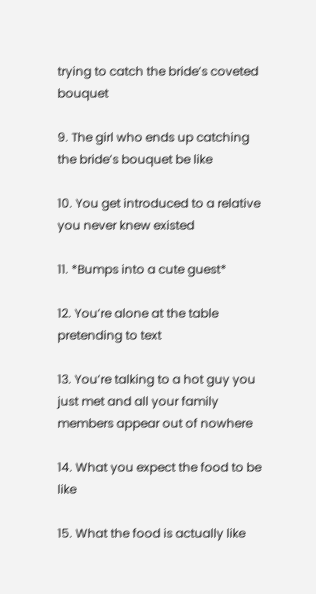trying to catch the bride’s coveted bouquet

9. The girl who ends up catching the bride’s bouquet be like

10. You get introduced to a relative you never knew existed

11. *Bumps into a cute guest*

12. You’re alone at the table pretending to text

13. You’re talking to a hot guy you just met and all your family members appear out of nowhere

14. What you expect the food to be like

15. What the food is actually like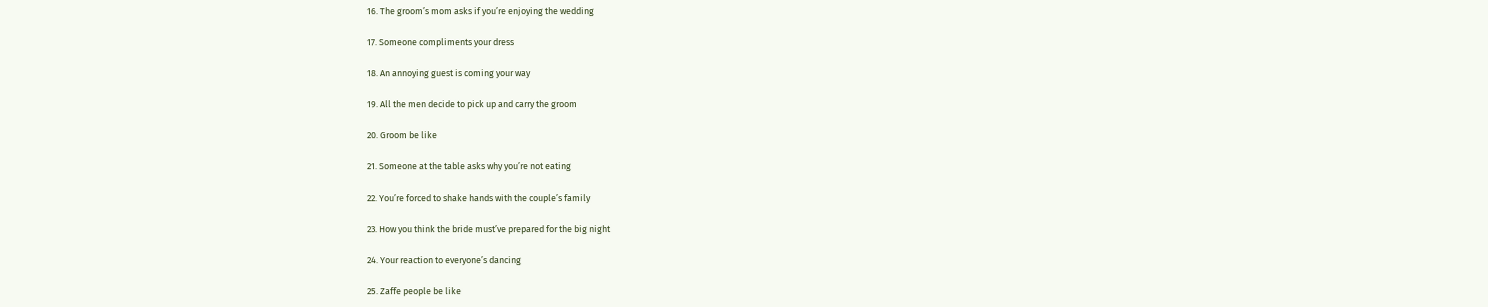16. The groom’s mom asks if you’re enjoying the wedding

17. Someone compliments your dress

18. An annoying guest is coming your way

19. All the men decide to pick up and carry the groom

20. Groom be like

21. Someone at the table asks why you’re not eating

22. You’re forced to shake hands with the couple’s family

23. How you think the bride must’ve prepared for the big night

24. Your reaction to everyone’s dancing

25. Zaffe people be like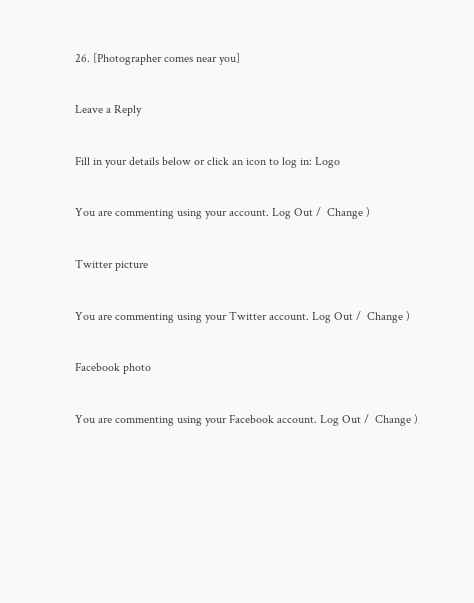26. [Photographer comes near you]

Leave a Reply

Fill in your details below or click an icon to log in: Logo

You are commenting using your account. Log Out /  Change )

Twitter picture

You are commenting using your Twitter account. Log Out /  Change )

Facebook photo

You are commenting using your Facebook account. Log Out /  Change )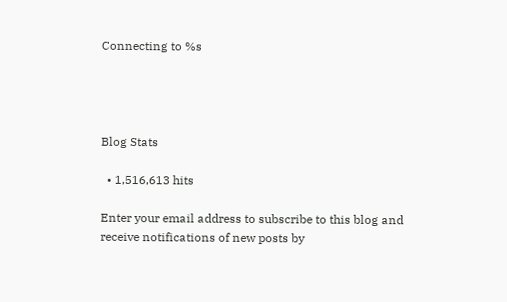Connecting to %s




Blog Stats

  • 1,516,613 hits

Enter your email address to subscribe to this blog and receive notifications of new posts by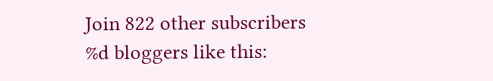Join 822 other subscribers
%d bloggers like this: